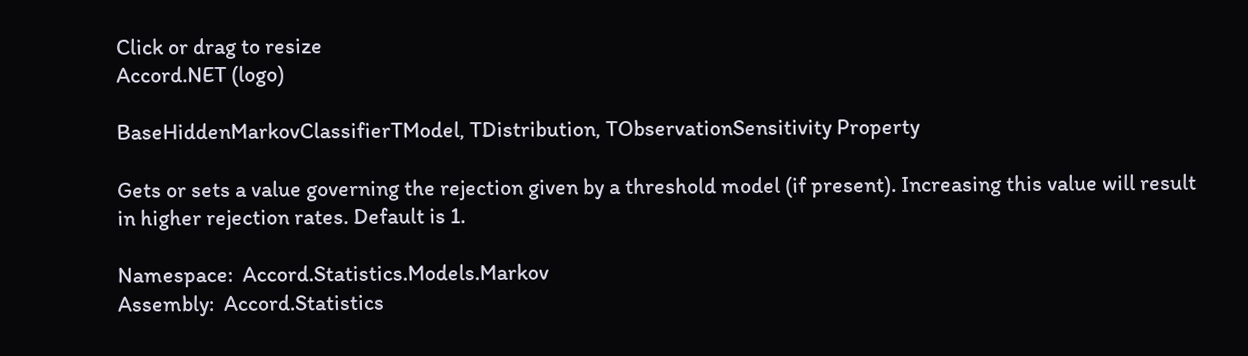Click or drag to resize
Accord.NET (logo)

BaseHiddenMarkovClassifierTModel, TDistribution, TObservationSensitivity Property

Gets or sets a value governing the rejection given by a threshold model (if present). Increasing this value will result in higher rejection rates. Default is 1.

Namespace:  Accord.Statistics.Models.Markov
Assembly:  Accord.Statistics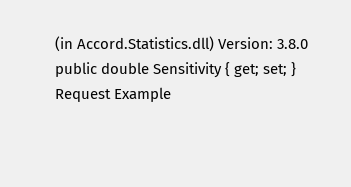(in Accord.Statistics.dll) Version: 3.8.0
public double Sensitivity { get; set; }
Request Example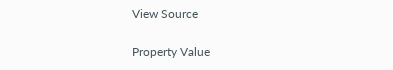View Source

Property Value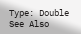Type: Double
See Also